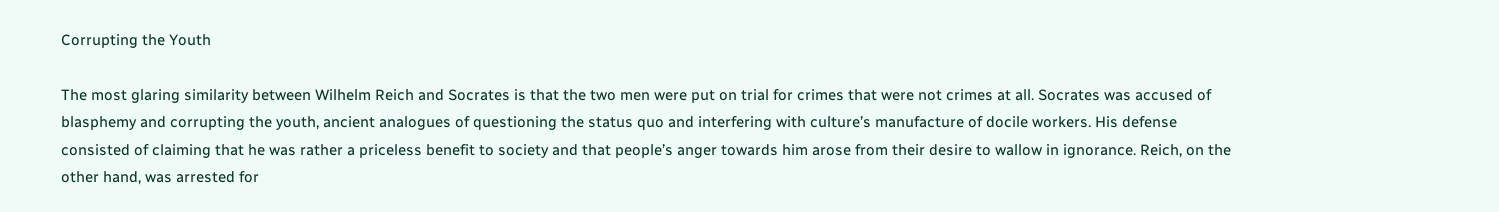Corrupting the Youth

The most glaring similarity between Wilhelm Reich and Socrates is that the two men were put on trial for crimes that were not crimes at all. Socrates was accused of blasphemy and corrupting the youth, ancient analogues of questioning the status quo and interfering with culture’s manufacture of docile workers. His defense consisted of claiming that he was rather a priceless benefit to society and that people’s anger towards him arose from their desire to wallow in ignorance. Reich, on the other hand, was arrested for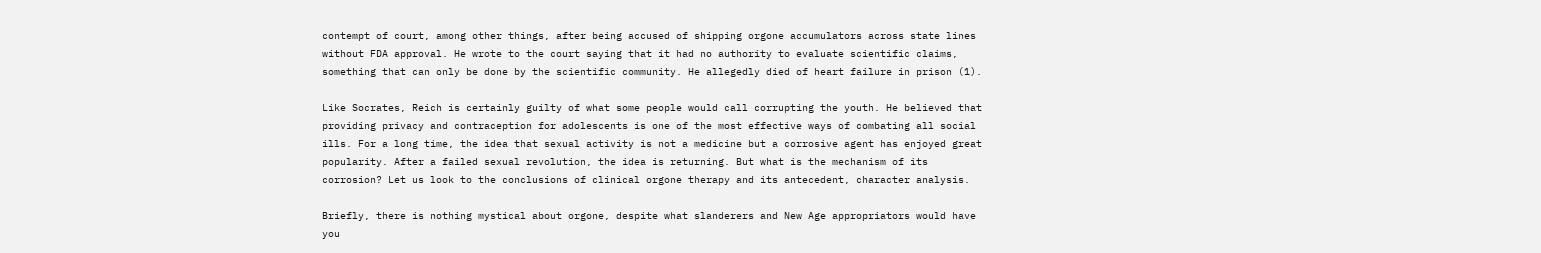contempt of court, among other things, after being accused of shipping orgone accumulators across state lines without FDA approval. He wrote to the court saying that it had no authority to evaluate scientific claims, something that can only be done by the scientific community. He allegedly died of heart failure in prison (1).

Like Socrates, Reich is certainly guilty of what some people would call corrupting the youth. He believed that providing privacy and contraception for adolescents is one of the most effective ways of combating all social ills. For a long time, the idea that sexual activity is not a medicine but a corrosive agent has enjoyed great popularity. After a failed sexual revolution, the idea is returning. But what is the mechanism of its corrosion? Let us look to the conclusions of clinical orgone therapy and its antecedent, character analysis.

Briefly, there is nothing mystical about orgone, despite what slanderers and New Age appropriators would have you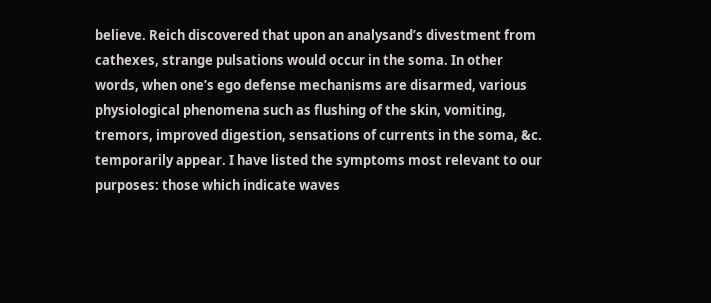believe. Reich discovered that upon an analysand’s divestment from cathexes, strange pulsations would occur in the soma. In other words, when one’s ego defense mechanisms are disarmed, various physiological phenomena such as flushing of the skin, vomiting, tremors, improved digestion, sensations of currents in the soma, &c. temporarily appear. I have listed the symptoms most relevant to our purposes: those which indicate waves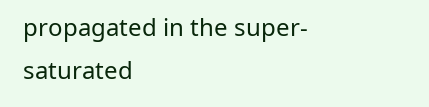propagated in the super-saturated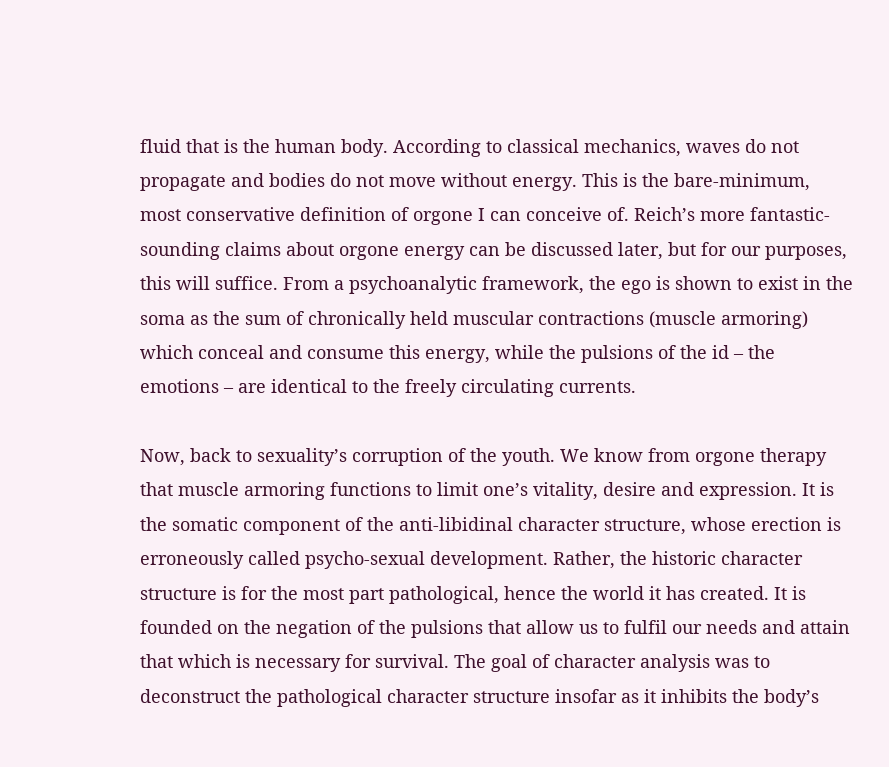fluid that is the human body. According to classical mechanics, waves do not propagate and bodies do not move without energy. This is the bare-minimum, most conservative definition of orgone I can conceive of. Reich’s more fantastic-sounding claims about orgone energy can be discussed later, but for our purposes, this will suffice. From a psychoanalytic framework, the ego is shown to exist in the soma as the sum of chronically held muscular contractions (muscle armoring) which conceal and consume this energy, while the pulsions of the id – the emotions – are identical to the freely circulating currents.

Now, back to sexuality’s corruption of the youth. We know from orgone therapy that muscle armoring functions to limit one’s vitality, desire and expression. It is the somatic component of the anti-libidinal character structure, whose erection is erroneously called psycho-sexual development. Rather, the historic character structure is for the most part pathological, hence the world it has created. It is founded on the negation of the pulsions that allow us to fulfil our needs and attain that which is necessary for survival. The goal of character analysis was to deconstruct the pathological character structure insofar as it inhibits the body’s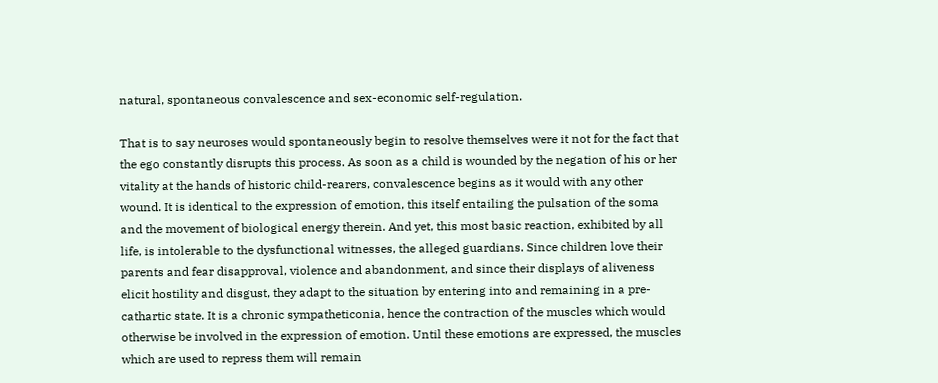natural, spontaneous convalescence and sex-economic self-regulation.

That is to say neuroses would spontaneously begin to resolve themselves were it not for the fact that the ego constantly disrupts this process. As soon as a child is wounded by the negation of his or her vitality at the hands of historic child-rearers, convalescence begins as it would with any other wound. It is identical to the expression of emotion, this itself entailing the pulsation of the soma and the movement of biological energy therein. And yet, this most basic reaction, exhibited by all life, is intolerable to the dysfunctional witnesses, the alleged guardians. Since children love their parents and fear disapproval, violence and abandonment, and since their displays of aliveness elicit hostility and disgust, they adapt to the situation by entering into and remaining in a pre-cathartic state. It is a chronic sympatheticonia, hence the contraction of the muscles which would otherwise be involved in the expression of emotion. Until these emotions are expressed, the muscles which are used to repress them will remain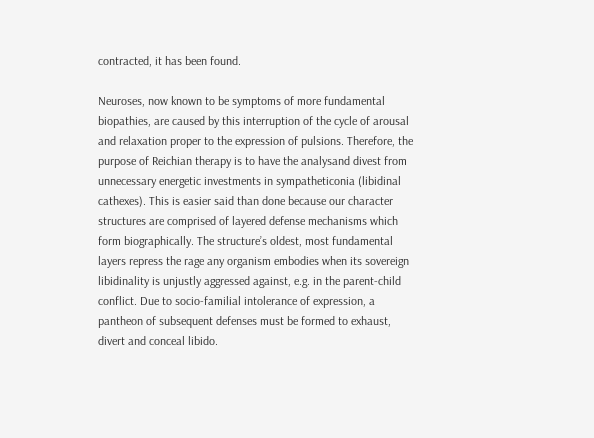contracted, it has been found.

Neuroses, now known to be symptoms of more fundamental biopathies, are caused by this interruption of the cycle of arousal and relaxation proper to the expression of pulsions. Therefore, the purpose of Reichian therapy is to have the analysand divest from unnecessary energetic investments in sympatheticonia (libidinal cathexes). This is easier said than done because our character structures are comprised of layered defense mechanisms which form biographically. The structure’s oldest, most fundamental layers repress the rage any organism embodies when its sovereign libidinality is unjustly aggressed against, e.g. in the parent-child conflict. Due to socio-familial intolerance of expression, a pantheon of subsequent defenses must be formed to exhaust, divert and conceal libido.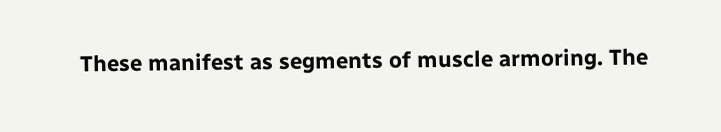These manifest as segments of muscle armoring. The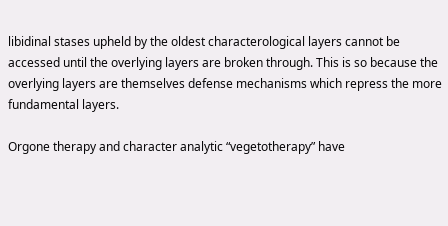libidinal stases upheld by the oldest characterological layers cannot be accessed until the overlying layers are broken through. This is so because the overlying layers are themselves defense mechanisms which repress the more fundamental layers.

Orgone therapy and character analytic “vegetotherapy” have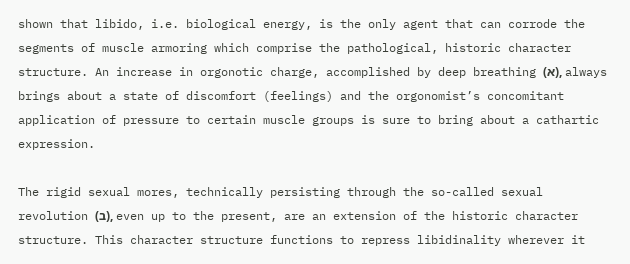shown that libido, i.e. biological energy, is the only agent that can corrode the segments of muscle armoring which comprise the pathological, historic character structure. An increase in orgonotic charge, accomplished by deep breathing (א), always brings about a state of discomfort (feelings) and the orgonomist’s concomitant application of pressure to certain muscle groups is sure to bring about a cathartic expression.

The rigid sexual mores, technically persisting through the so-called sexual revolution (ב), even up to the present, are an extension of the historic character structure. This character structure functions to repress libidinality wherever it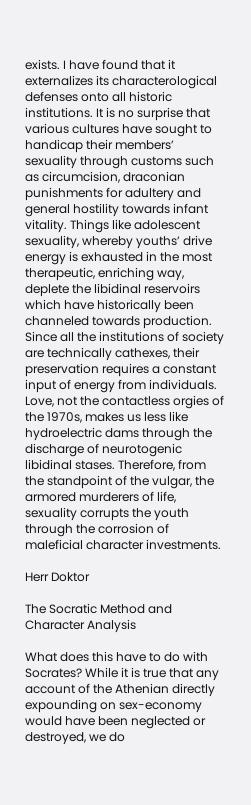exists. I have found that it externalizes its characterological defenses onto all historic institutions. It is no surprise that various cultures have sought to handicap their members’ sexuality through customs such as circumcision, draconian punishments for adultery and general hostility towards infant vitality. Things like adolescent sexuality, whereby youths’ drive energy is exhausted in the most therapeutic, enriching way, deplete the libidinal reservoirs which have historically been channeled towards production. Since all the institutions of society are technically cathexes, their preservation requires a constant input of energy from individuals. Love, not the contactless orgies of the 1970s, makes us less like hydroelectric dams through the discharge of neurotogenic libidinal stases. Therefore, from the standpoint of the vulgar, the armored murderers of life, sexuality corrupts the youth through the corrosion of maleficial character investments.

Herr Doktor

The Socratic Method and Character Analysis

What does this have to do with Socrates? While it is true that any account of the Athenian directly expounding on sex-economy would have been neglected or destroyed, we do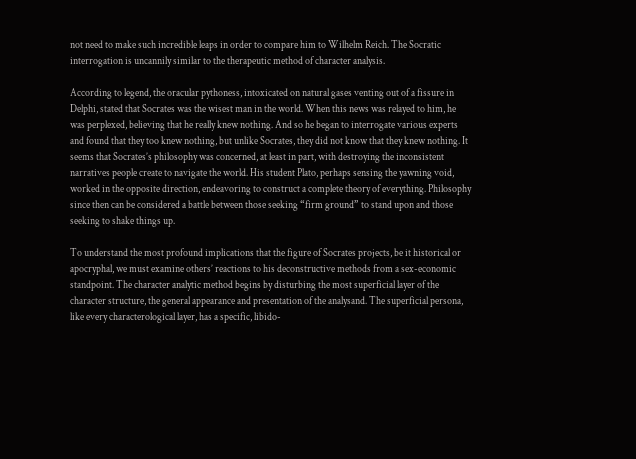not need to make such incredible leaps in order to compare him to Wilhelm Reich. The Socratic interrogation is uncannily similar to the therapeutic method of character analysis.

According to legend, the oracular pythoness, intoxicated on natural gases venting out of a fissure in Delphi, stated that Socrates was the wisest man in the world. When this news was relayed to him, he was perplexed, believing that he really knew nothing. And so he began to interrogate various experts and found that they too knew nothing, but unlike Socrates, they did not know that they knew nothing. It seems that Socrates’s philosophy was concerned, at least in part, with destroying the inconsistent narratives people create to navigate the world. His student Plato, perhaps sensing the yawning void, worked in the opposite direction, endeavoring to construct a complete theory of everything. Philosophy since then can be considered a battle between those seeking “firm ground” to stand upon and those seeking to shake things up.

To understand the most profound implications that the figure of Socrates projects, be it historical or apocryphal, we must examine others’ reactions to his deconstructive methods from a sex-economic standpoint. The character analytic method begins by disturbing the most superficial layer of the character structure, the general appearance and presentation of the analysand. The superficial persona, like every characterological layer, has a specific, libido-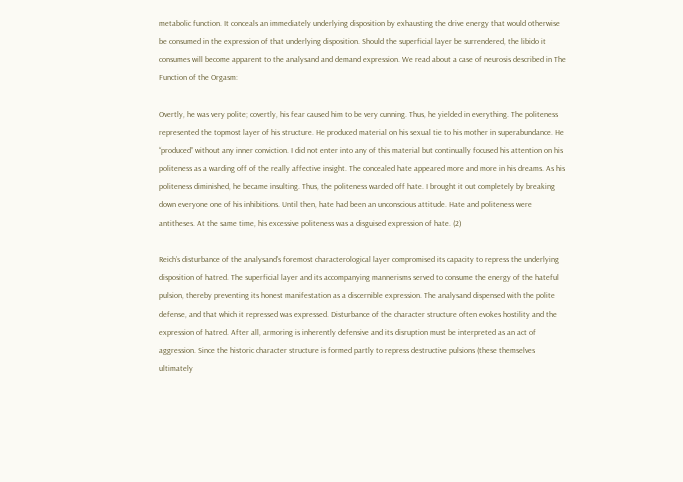metabolic function. It conceals an immediately underlying disposition by exhausting the drive energy that would otherwise be consumed in the expression of that underlying disposition. Should the superficial layer be surrendered, the libido it consumes will become apparent to the analysand and demand expression. We read about a case of neurosis described in The Function of the Orgasm:

Overtly, he was very polite; covertly, his fear caused him to be very cunning. Thus, he yielded in everything. The politeness represented the topmost layer of his structure. He produced material on his sexual tie to his mother in superabundance. He “produced” without any inner conviction. I did not enter into any of this material but continually focused his attention on his politeness as a warding off of the really affective insight. The concealed hate appeared more and more in his dreams. As his politeness diminished, he became insulting. Thus, the politeness warded off hate. I brought it out completely by breaking down everyone one of his inhibitions. Until then, hate had been an unconscious attitude. Hate and politeness were antitheses. At the same time, his excessive politeness was a disguised expression of hate. (2)

Reich’s disturbance of the analysand’s foremost characterological layer compromised its capacity to repress the underlying disposition of hatred. The superficial layer and its accompanying mannerisms served to consume the energy of the hateful pulsion, thereby preventing its honest manifestation as a discernible expression. The analysand dispensed with the polite defense, and that which it repressed was expressed. Disturbance of the character structure often evokes hostility and the expression of hatred. After all, armoring is inherently defensive and its disruption must be interpreted as an act of aggression. Since the historic character structure is formed partly to repress destructive pulsions (these themselves ultimately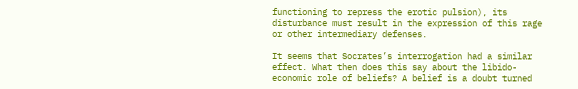functioning to repress the erotic pulsion), its disturbance must result in the expression of this rage or other intermediary defenses.

It seems that Socrates’s interrogation had a similar effect. What then does this say about the libido-economic role of beliefs? A belief is a doubt turned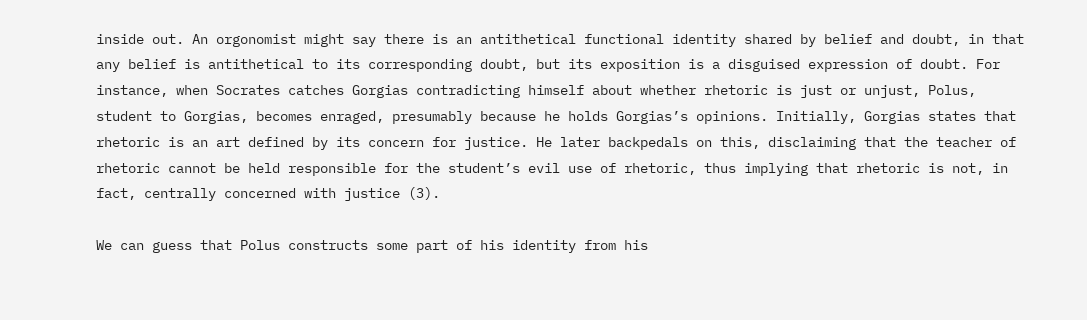inside out. An orgonomist might say there is an antithetical functional identity shared by belief and doubt, in that any belief is antithetical to its corresponding doubt, but its exposition is a disguised expression of doubt. For instance, when Socrates catches Gorgias contradicting himself about whether rhetoric is just or unjust, Polus, student to Gorgias, becomes enraged, presumably because he holds Gorgias’s opinions. Initially, Gorgias states that rhetoric is an art defined by its concern for justice. He later backpedals on this, disclaiming that the teacher of rhetoric cannot be held responsible for the student’s evil use of rhetoric, thus implying that rhetoric is not, in fact, centrally concerned with justice (3).

We can guess that Polus constructs some part of his identity from his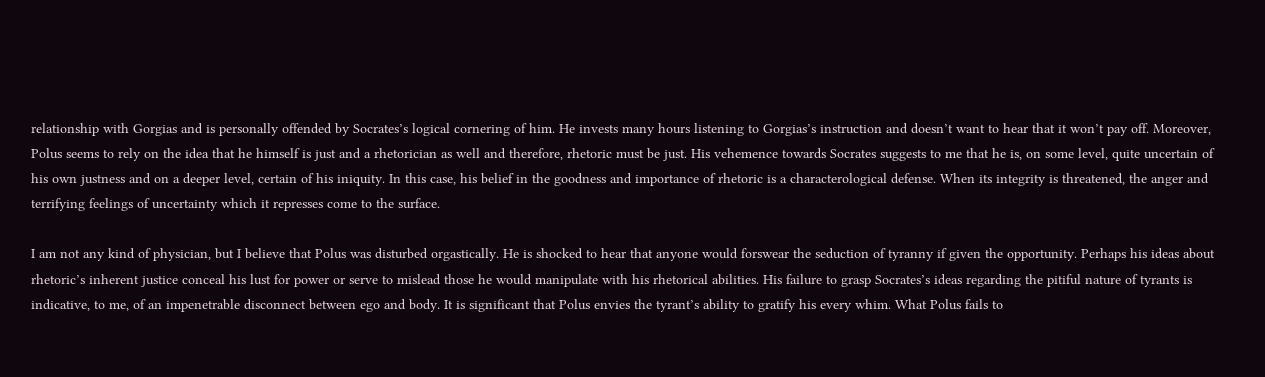relationship with Gorgias and is personally offended by Socrates’s logical cornering of him. He invests many hours listening to Gorgias’s instruction and doesn’t want to hear that it won’t pay off. Moreover, Polus seems to rely on the idea that he himself is just and a rhetorician as well and therefore, rhetoric must be just. His vehemence towards Socrates suggests to me that he is, on some level, quite uncertain of his own justness and on a deeper level, certain of his iniquity. In this case, his belief in the goodness and importance of rhetoric is a characterological defense. When its integrity is threatened, the anger and terrifying feelings of uncertainty which it represses come to the surface.

I am not any kind of physician, but I believe that Polus was disturbed orgastically. He is shocked to hear that anyone would forswear the seduction of tyranny if given the opportunity. Perhaps his ideas about rhetoric’s inherent justice conceal his lust for power or serve to mislead those he would manipulate with his rhetorical abilities. His failure to grasp Socrates’s ideas regarding the pitiful nature of tyrants is indicative, to me, of an impenetrable disconnect between ego and body. It is significant that Polus envies the tyrant’s ability to gratify his every whim. What Polus fails to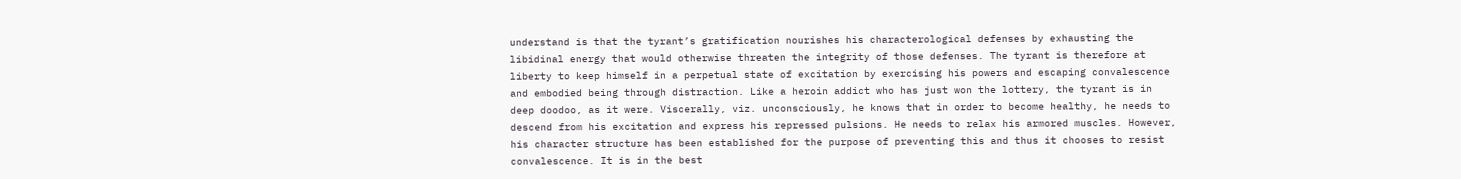understand is that the tyrant’s gratification nourishes his characterological defenses by exhausting the libidinal energy that would otherwise threaten the integrity of those defenses. The tyrant is therefore at liberty to keep himself in a perpetual state of excitation by exercising his powers and escaping convalescence and embodied being through distraction. Like a heroin addict who has just won the lottery, the tyrant is in deep doodoo, as it were. Viscerally, viz. unconsciously, he knows that in order to become healthy, he needs to descend from his excitation and express his repressed pulsions. He needs to relax his armored muscles. However, his character structure has been established for the purpose of preventing this and thus it chooses to resist convalescence. It is in the best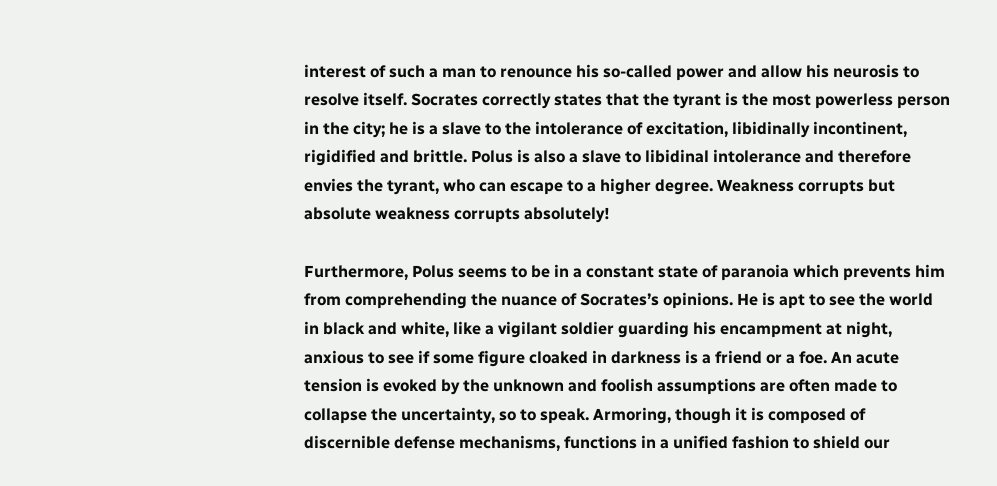interest of such a man to renounce his so-called power and allow his neurosis to resolve itself. Socrates correctly states that the tyrant is the most powerless person in the city; he is a slave to the intolerance of excitation, libidinally incontinent, rigidified and brittle. Polus is also a slave to libidinal intolerance and therefore envies the tyrant, who can escape to a higher degree. Weakness corrupts but absolute weakness corrupts absolutely!

Furthermore, Polus seems to be in a constant state of paranoia which prevents him from comprehending the nuance of Socrates’s opinions. He is apt to see the world in black and white, like a vigilant soldier guarding his encampment at night, anxious to see if some figure cloaked in darkness is a friend or a foe. An acute tension is evoked by the unknown and foolish assumptions are often made to collapse the uncertainty, so to speak. Armoring, though it is composed of discernible defense mechanisms, functions in a unified fashion to shield our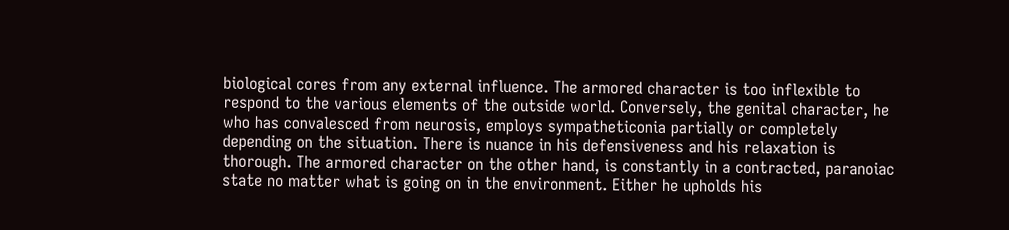biological cores from any external influence. The armored character is too inflexible to respond to the various elements of the outside world. Conversely, the genital character, he who has convalesced from neurosis, employs sympatheticonia partially or completely depending on the situation. There is nuance in his defensiveness and his relaxation is thorough. The armored character on the other hand, is constantly in a contracted, paranoiac state no matter what is going on in the environment. Either he upholds his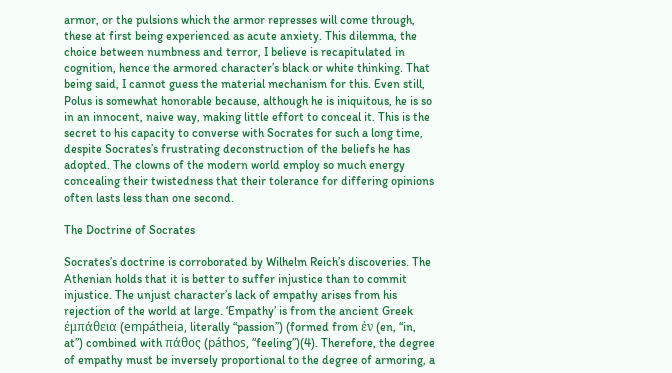armor, or the pulsions which the armor represses will come through, these at first being experienced as acute anxiety. This dilemma, the choice between numbness and terror, I believe is recapitulated in cognition, hence the armored character’s black or white thinking. That being said, I cannot guess the material mechanism for this. Even still, Polus is somewhat honorable because, although he is iniquitous, he is so in an innocent, naive way, making little effort to conceal it. This is the secret to his capacity to converse with Socrates for such a long time, despite Socrates’s frustrating deconstruction of the beliefs he has adopted. The clowns of the modern world employ so much energy concealing their twistedness that their tolerance for differing opinions often lasts less than one second.

The Doctrine of Socrates

Socrates’s doctrine is corroborated by Wilhelm Reich’s discoveries. The Athenian holds that it is better to suffer injustice than to commit injustice. The unjust character’s lack of empathy arises from his rejection of the world at large. ‘Empathy’ is from the ancient Greek ἐμπάθεια (empátheia, literally “passion”) (formed from ἐν (en, “in, at”) combined with πάθος (páthos, “feeling”)(4). Therefore, the degree of empathy must be inversely proportional to the degree of armoring, a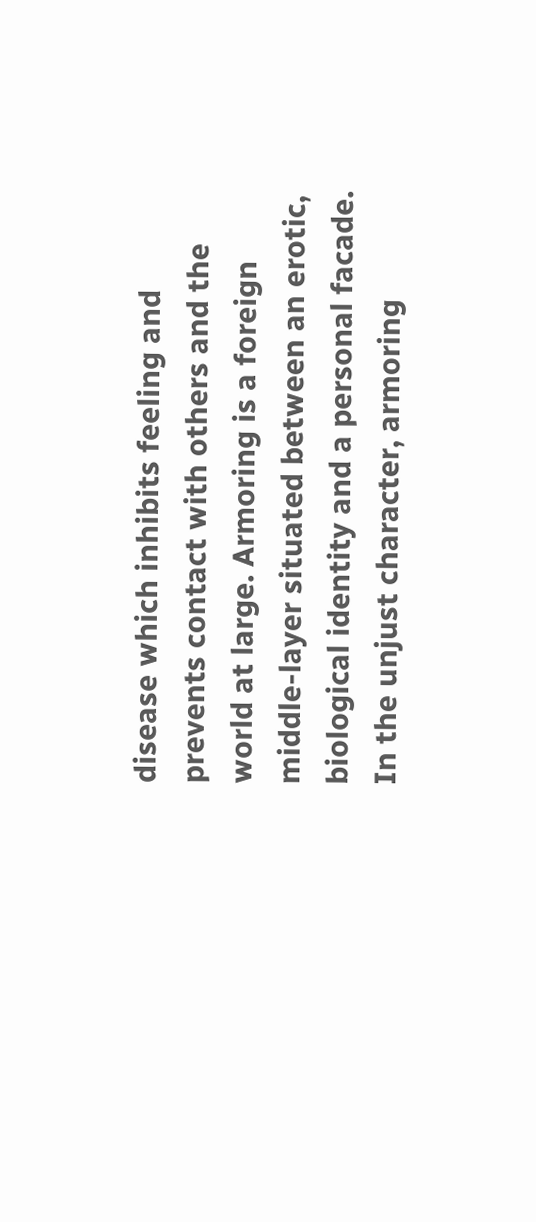disease which inhibits feeling and prevents contact with others and the world at large. Armoring is a foreign middle-layer situated between an erotic, biological identity and a personal facade. In the unjust character, armoring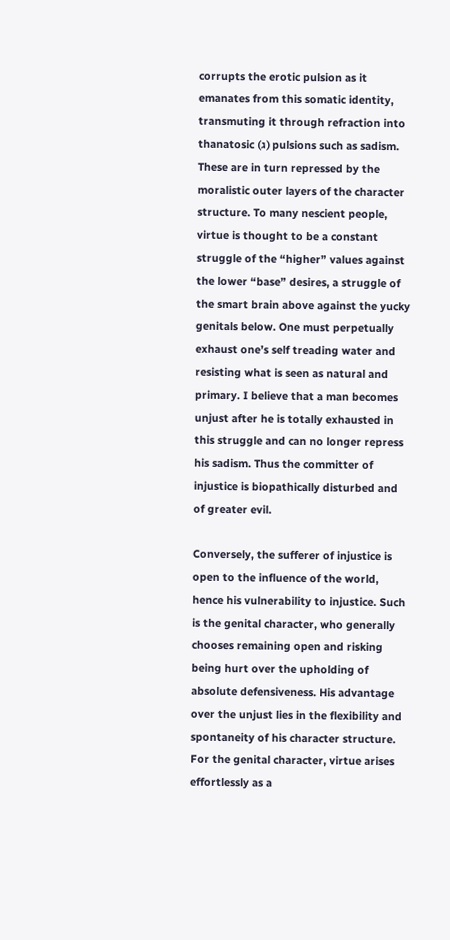corrupts the erotic pulsion as it emanates from this somatic identity, transmuting it through refraction into thanatosic (ג) pulsions such as sadism. These are in turn repressed by the moralistic outer layers of the character structure. To many nescient people, virtue is thought to be a constant struggle of the “higher” values against the lower “base” desires, a struggle of the smart brain above against the yucky genitals below. One must perpetually exhaust one’s self treading water and resisting what is seen as natural and primary. I believe that a man becomes unjust after he is totally exhausted in this struggle and can no longer repress his sadism. Thus the committer of injustice is biopathically disturbed and of greater evil.

Conversely, the sufferer of injustice is open to the influence of the world, hence his vulnerability to injustice. Such is the genital character, who generally chooses remaining open and risking being hurt over the upholding of absolute defensiveness. His advantage over the unjust lies in the flexibility and spontaneity of his character structure. For the genital character, virtue arises effortlessly as a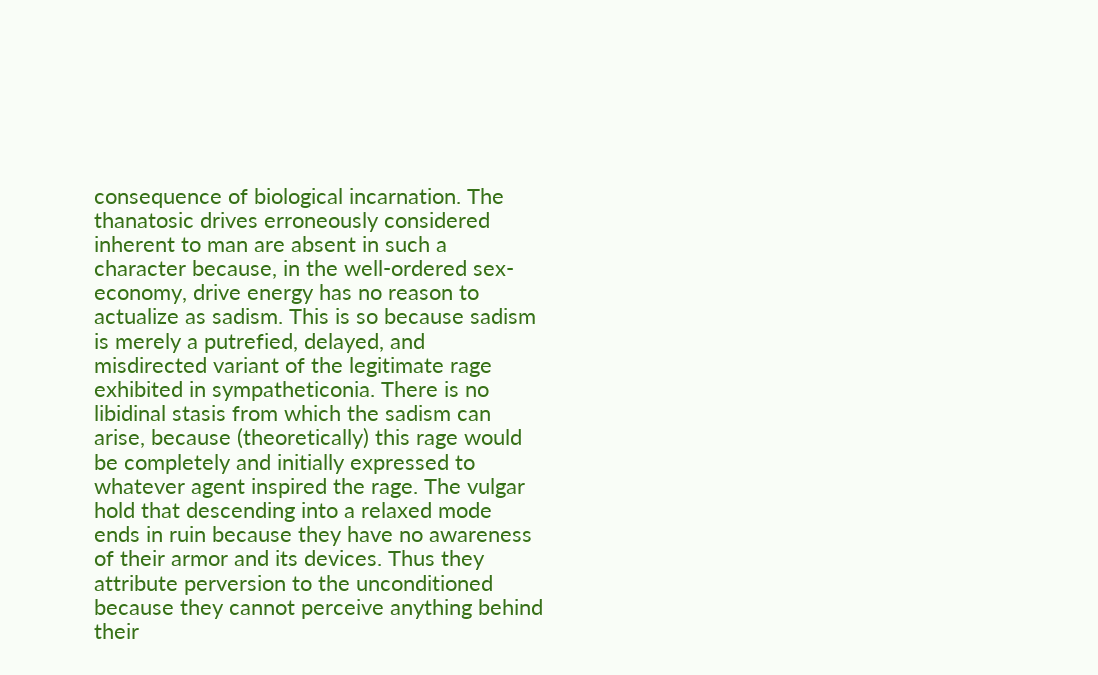consequence of biological incarnation. The thanatosic drives erroneously considered inherent to man are absent in such a character because, in the well-ordered sex-economy, drive energy has no reason to actualize as sadism. This is so because sadism is merely a putrefied, delayed, and misdirected variant of the legitimate rage exhibited in sympatheticonia. There is no libidinal stasis from which the sadism can arise, because (theoretically) this rage would be completely and initially expressed to whatever agent inspired the rage. The vulgar hold that descending into a relaxed mode ends in ruin because they have no awareness of their armor and its devices. Thus they attribute perversion to the unconditioned because they cannot perceive anything behind their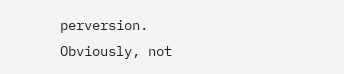perversion. Obviously, not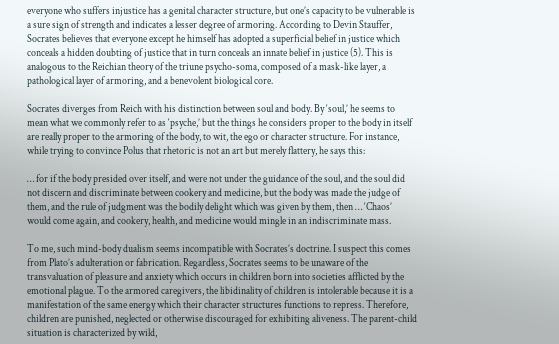everyone who suffers injustice has a genital character structure, but one’s capacity to be vulnerable is a sure sign of strength and indicates a lesser degree of armoring. According to Devin Stauffer, Socrates believes that everyone except he himself has adopted a superficial belief in justice which conceals a hidden doubting of justice that in turn conceals an innate belief in justice (5). This is analogous to the Reichian theory of the triune psycho-soma, composed of a mask-like layer, a pathological layer of armoring, and a benevolent biological core.

Socrates diverges from Reich with his distinction between soul and body. By ‘soul,’ he seems to mean what we commonly refer to as ‘psyche,’ but the things he considers proper to the body in itself are really proper to the armoring of the body, to wit, the ego or character structure. For instance, while trying to convince Polus that rhetoric is not an art but merely flattery, he says this:

… for if the body presided over itself, and were not under the guidance of the soul, and the soul did not discern and discriminate between cookery and medicine, but the body was made the judge of them, and the rule of judgment was the bodily delight which was given by them, then … ‘Chaos’ would come again, and cookery, health, and medicine would mingle in an indiscriminate mass.

To me, such mind-body dualism seems incompatible with Socrates’s doctrine. I suspect this comes from Plato’s adulteration or fabrication. Regardless, Socrates seems to be unaware of the transvaluation of pleasure and anxiety which occurs in children born into societies afflicted by the emotional plague. To the armored caregivers, the libidinality of children is intolerable because it is a manifestation of the same energy which their character structures functions to repress. Therefore, children are punished, neglected or otherwise discouraged for exhibiting aliveness. The parent-child situation is characterized by wild,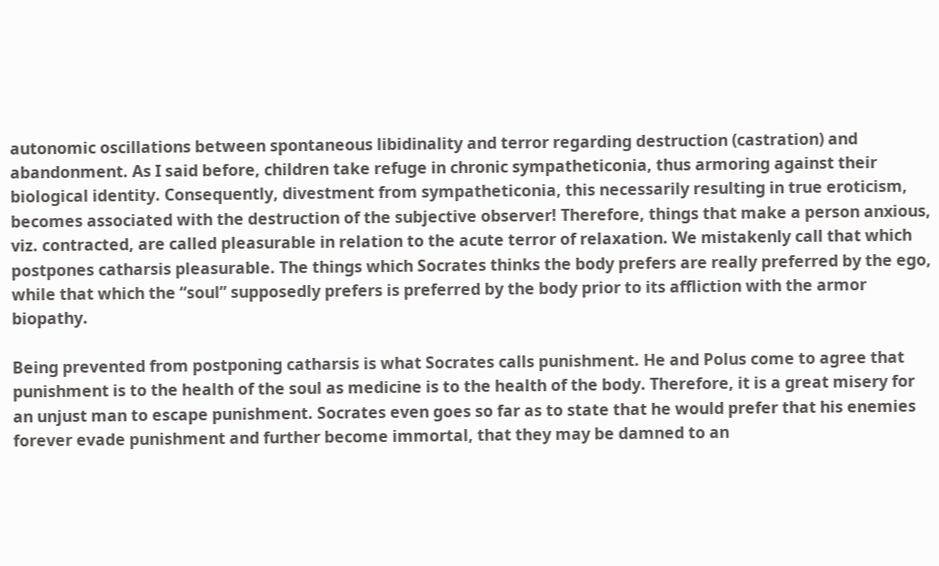autonomic oscillations between spontaneous libidinality and terror regarding destruction (castration) and abandonment. As I said before, children take refuge in chronic sympatheticonia, thus armoring against their biological identity. Consequently, divestment from sympatheticonia, this necessarily resulting in true eroticism, becomes associated with the destruction of the subjective observer! Therefore, things that make a person anxious, viz. contracted, are called pleasurable in relation to the acute terror of relaxation. We mistakenly call that which postpones catharsis pleasurable. The things which Socrates thinks the body prefers are really preferred by the ego, while that which the “soul” supposedly prefers is preferred by the body prior to its affliction with the armor biopathy.

Being prevented from postponing catharsis is what Socrates calls punishment. He and Polus come to agree that punishment is to the health of the soul as medicine is to the health of the body. Therefore, it is a great misery for an unjust man to escape punishment. Socrates even goes so far as to state that he would prefer that his enemies forever evade punishment and further become immortal, that they may be damned to an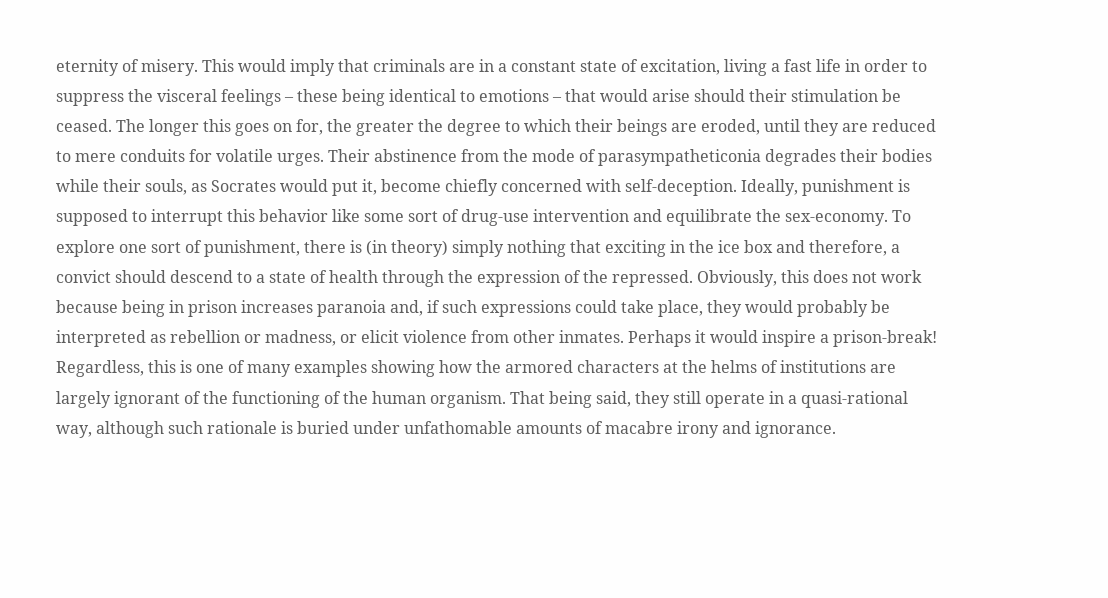eternity of misery. This would imply that criminals are in a constant state of excitation, living a fast life in order to suppress the visceral feelings – these being identical to emotions – that would arise should their stimulation be ceased. The longer this goes on for, the greater the degree to which their beings are eroded, until they are reduced to mere conduits for volatile urges. Their abstinence from the mode of parasympatheticonia degrades their bodies while their souls, as Socrates would put it, become chiefly concerned with self-deception. Ideally, punishment is supposed to interrupt this behavior like some sort of drug-use intervention and equilibrate the sex-economy. To explore one sort of punishment, there is (in theory) simply nothing that exciting in the ice box and therefore, a convict should descend to a state of health through the expression of the repressed. Obviously, this does not work because being in prison increases paranoia and, if such expressions could take place, they would probably be interpreted as rebellion or madness, or elicit violence from other inmates. Perhaps it would inspire a prison-break! Regardless, this is one of many examples showing how the armored characters at the helms of institutions are largely ignorant of the functioning of the human organism. That being said, they still operate in a quasi-rational way, although such rationale is buried under unfathomable amounts of macabre irony and ignorance.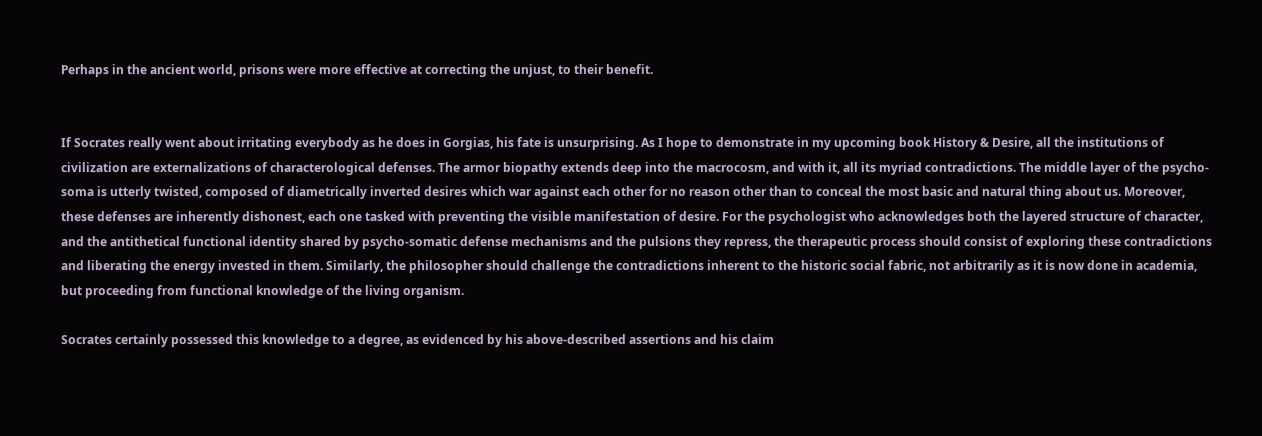Perhaps in the ancient world, prisons were more effective at correcting the unjust, to their benefit.


If Socrates really went about irritating everybody as he does in Gorgias, his fate is unsurprising. As I hope to demonstrate in my upcoming book History & Desire, all the institutions of civilization are externalizations of characterological defenses. The armor biopathy extends deep into the macrocosm, and with it, all its myriad contradictions. The middle layer of the psycho-soma is utterly twisted, composed of diametrically inverted desires which war against each other for no reason other than to conceal the most basic and natural thing about us. Moreover, these defenses are inherently dishonest, each one tasked with preventing the visible manifestation of desire. For the psychologist who acknowledges both the layered structure of character, and the antithetical functional identity shared by psycho-somatic defense mechanisms and the pulsions they repress, the therapeutic process should consist of exploring these contradictions and liberating the energy invested in them. Similarly, the philosopher should challenge the contradictions inherent to the historic social fabric, not arbitrarily as it is now done in academia, but proceeding from functional knowledge of the living organism.

Socrates certainly possessed this knowledge to a degree, as evidenced by his above-described assertions and his claim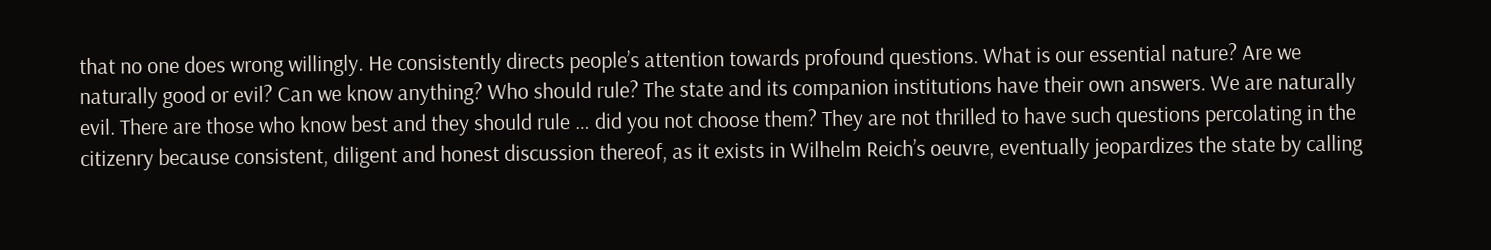that no one does wrong willingly. He consistently directs people’s attention towards profound questions. What is our essential nature? Are we naturally good or evil? Can we know anything? Who should rule? The state and its companion institutions have their own answers. We are naturally evil. There are those who know best and they should rule … did you not choose them? They are not thrilled to have such questions percolating in the citizenry because consistent, diligent and honest discussion thereof, as it exists in Wilhelm Reich’s oeuvre, eventually jeopardizes the state by calling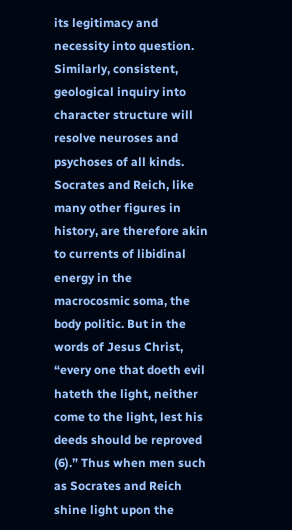its legitimacy and necessity into question. Similarly, consistent, geological inquiry into character structure will resolve neuroses and psychoses of all kinds. Socrates and Reich, like many other figures in history, are therefore akin to currents of libidinal energy in the macrocosmic soma, the body politic. But in the words of Jesus Christ, “every one that doeth evil hateth the light, neither come to the light, lest his deeds should be reproved (6).” Thus when men such as Socrates and Reich shine light upon the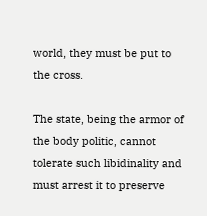world, they must be put to the cross.

The state, being the armor of the body politic, cannot tolerate such libidinality and must arrest it to preserve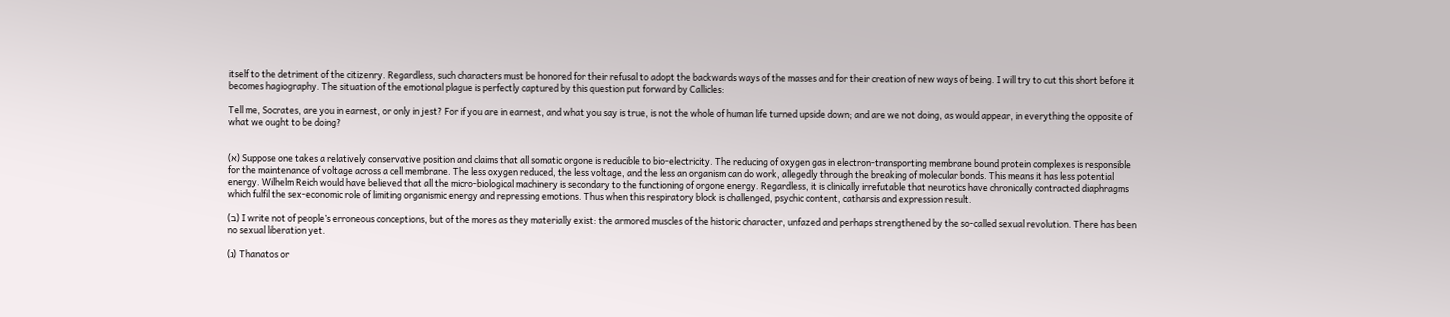itself to the detriment of the citizenry. Regardless, such characters must be honored for their refusal to adopt the backwards ways of the masses and for their creation of new ways of being. I will try to cut this short before it becomes hagiography. The situation of the emotional plague is perfectly captured by this question put forward by Callicles:

Tell me, Socrates, are you in earnest, or only in jest? For if you are in earnest, and what you say is true, is not the whole of human life turned upside down; and are we not doing, as would appear, in everything the opposite of what we ought to be doing?


(א) Suppose one takes a relatively conservative position and claims that all somatic orgone is reducible to bio-electricity. The reducing of oxygen gas in electron-transporting membrane bound protein complexes is responsible for the maintenance of voltage across a cell membrane. The less oxygen reduced, the less voltage, and the less an organism can do work, allegedly through the breaking of molecular bonds. This means it has less potential energy. Wilhelm Reich would have believed that all the micro-biological machinery is secondary to the functioning of orgone energy. Regardless, it is clinically irrefutable that neurotics have chronically contracted diaphragms which fulfil the sex-economic role of limiting organismic energy and repressing emotions. Thus when this respiratory block is challenged, psychic content, catharsis and expression result.

(ב) I write not of people’s erroneous conceptions, but of the mores as they materially exist: the armored muscles of the historic character, unfazed and perhaps strengthened by the so-called sexual revolution. There has been no sexual liberation yet.

(ג) Thanatos or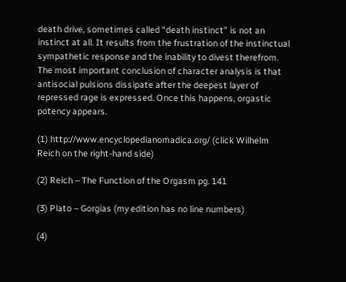death drive, sometimes called “death instinct” is not an instinct at all. It results from the frustration of the instinctual sympathetic response and the inability to divest therefrom. The most important conclusion of character analysis is that antisocial pulsions dissipate after the deepest layer of repressed rage is expressed. Once this happens, orgastic potency appears.

(1) http://www.encyclopedianomadica.org/ (click Wilhelm Reich on the right-hand side)

(2) Reich – The Function of the Orgasm pg. 141

(3) Plato – Gorgias (my edition has no line numbers)

(4)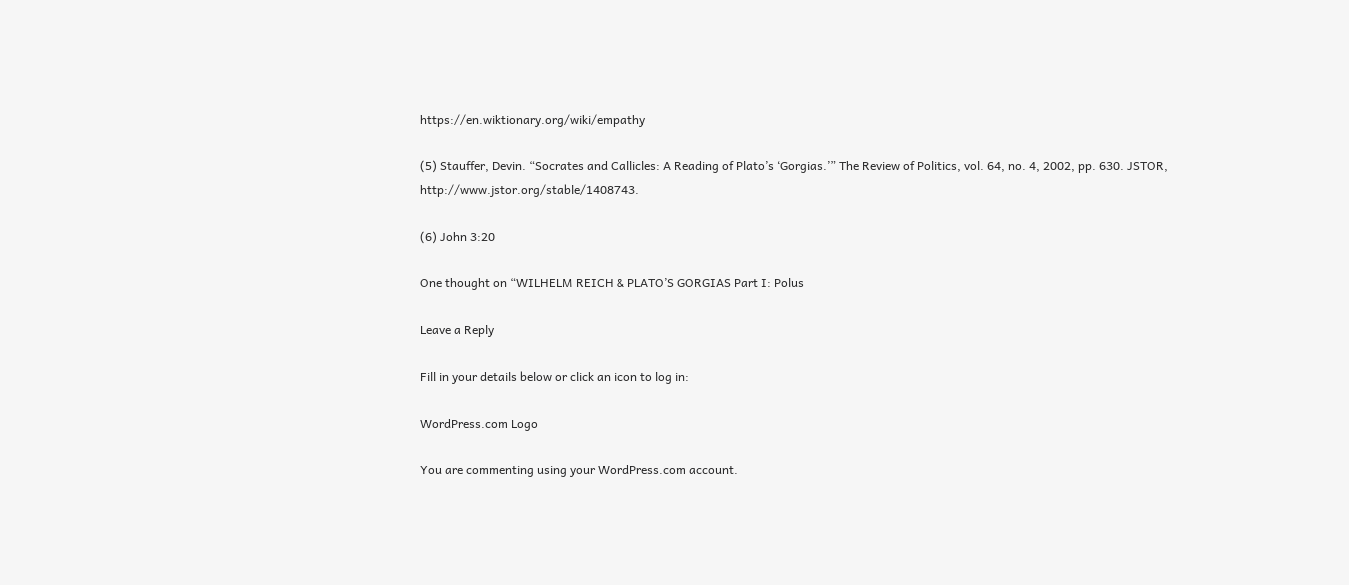https://en.wiktionary.org/wiki/empathy

(5) Stauffer, Devin. “Socrates and Callicles: A Reading of Plato’s ‘Gorgias.’” The Review of Politics, vol. 64, no. 4, 2002, pp. 630. JSTOR, http://www.jstor.org/stable/1408743.

(6) John 3:20

One thought on “WILHELM REICH & PLATO’S GORGIAS Part I: Polus

Leave a Reply

Fill in your details below or click an icon to log in:

WordPress.com Logo

You are commenting using your WordPress.com account.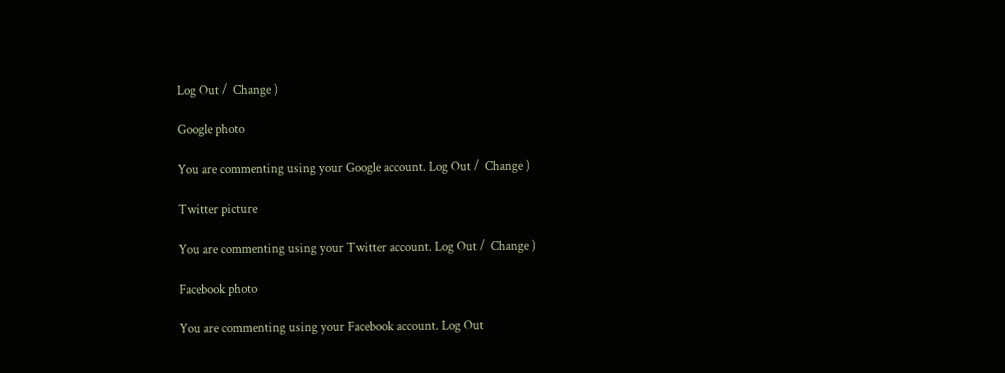Log Out /  Change )

Google photo

You are commenting using your Google account. Log Out /  Change )

Twitter picture

You are commenting using your Twitter account. Log Out /  Change )

Facebook photo

You are commenting using your Facebook account. Log Out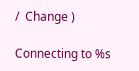/  Change )

Connecting to %s